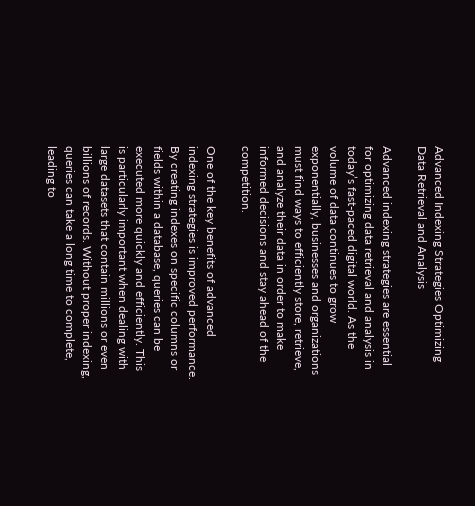Advanced Indexing Strategies Optimizing Data Retrieval and Analysis

Advanced indexing strategies are essential for optimizing data retrieval and analysis in today’s fast-paced digital world. As the volume of data continues to grow exponentially, businesses and organizations must find ways to efficiently store, retrieve, and analyze their data in order to make informed decisions and stay ahead of the competition.

One of the key benefits of advanced indexing strategies is improved performance. By creating indexes on specific columns or fields within a database, queries can be executed more quickly and efficiently. This is particularly important when dealing with large datasets that contain millions or even billions of records. Without proper indexing, queries can take a long time to complete, leading to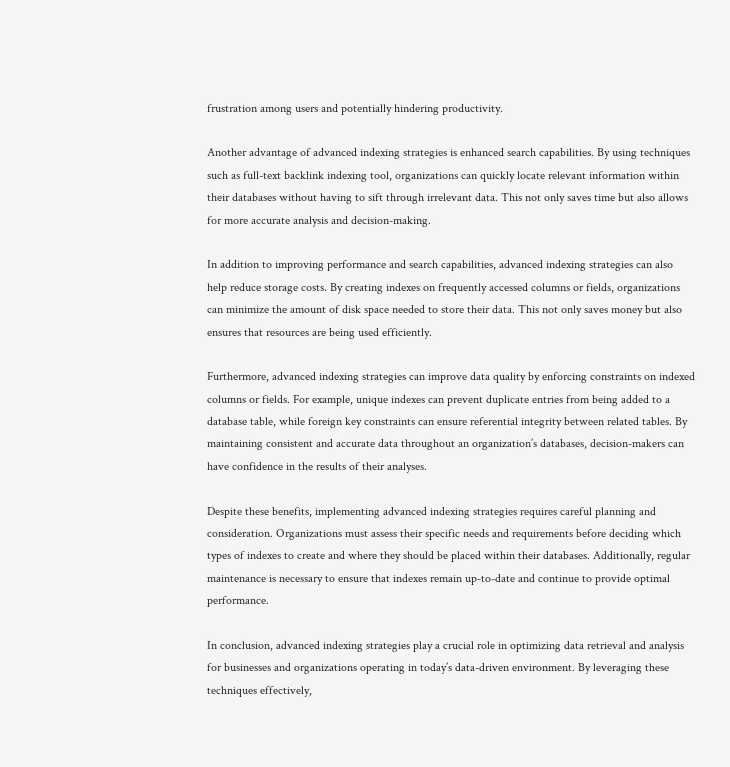frustration among users and potentially hindering productivity.

Another advantage of advanced indexing strategies is enhanced search capabilities. By using techniques such as full-text backlink indexing tool, organizations can quickly locate relevant information within their databases without having to sift through irrelevant data. This not only saves time but also allows for more accurate analysis and decision-making.

In addition to improving performance and search capabilities, advanced indexing strategies can also help reduce storage costs. By creating indexes on frequently accessed columns or fields, organizations can minimize the amount of disk space needed to store their data. This not only saves money but also ensures that resources are being used efficiently.

Furthermore, advanced indexing strategies can improve data quality by enforcing constraints on indexed columns or fields. For example, unique indexes can prevent duplicate entries from being added to a database table, while foreign key constraints can ensure referential integrity between related tables. By maintaining consistent and accurate data throughout an organization’s databases, decision-makers can have confidence in the results of their analyses.

Despite these benefits, implementing advanced indexing strategies requires careful planning and consideration. Organizations must assess their specific needs and requirements before deciding which types of indexes to create and where they should be placed within their databases. Additionally, regular maintenance is necessary to ensure that indexes remain up-to-date and continue to provide optimal performance.

In conclusion, advanced indexing strategies play a crucial role in optimizing data retrieval and analysis for businesses and organizations operating in today’s data-driven environment. By leveraging these techniques effectively,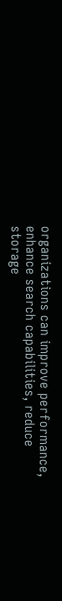organizations can improve performance, enhance search capabilities, reduce storage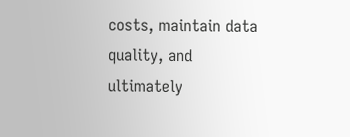costs, maintain data quality, and ultimately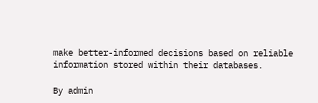make better-informed decisions based on reliable information stored within their databases.

By admin